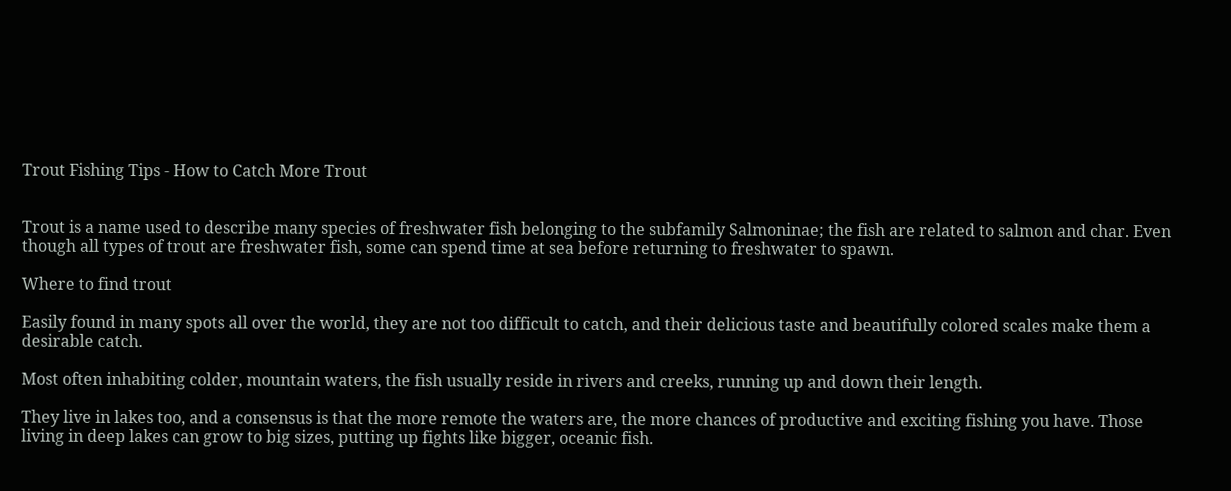Trout Fishing Tips - How to Catch More Trout


Trout is a name used to describe many species of freshwater fish belonging to the subfamily Salmoninae; the fish are related to salmon and char. Even though all types of trout are freshwater fish, some can spend time at sea before returning to freshwater to spawn.

Where to find trout

Easily found in many spots all over the world, they are not too difficult to catch, and their delicious taste and beautifully colored scales make them a desirable catch.

Most often inhabiting colder, mountain waters, the fish usually reside in rivers and creeks, running up and down their length.

They live in lakes too, and a consensus is that the more remote the waters are, the more chances of productive and exciting fishing you have. Those living in deep lakes can grow to big sizes, putting up fights like bigger, oceanic fish.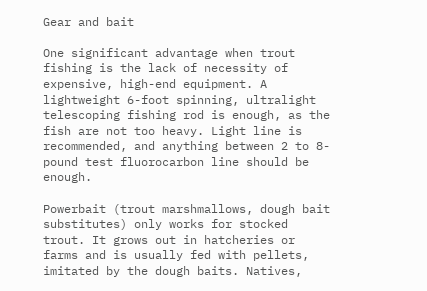Gear and bait

One significant advantage when trout fishing is the lack of necessity of expensive, high-end equipment. A lightweight 6-foot spinning, ultralight telescoping fishing rod is enough, as the fish are not too heavy. Light line is recommended, and anything between 2 to 8-pound test fluorocarbon line should be enough.

Powerbait (trout marshmallows, dough bait substitutes) only works for stocked trout. It grows out in hatcheries or farms and is usually fed with pellets, imitated by the dough baits. Natives,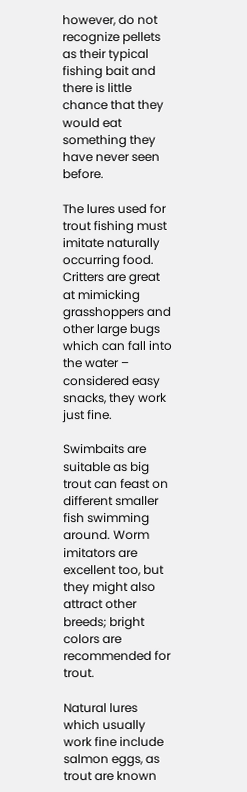however, do not recognize pellets as their typical fishing bait and there is little chance that they would eat something they have never seen before.

The lures used for trout fishing must imitate naturally occurring food. Critters are great at mimicking grasshoppers and other large bugs which can fall into the water – considered easy snacks, they work just fine.

Swimbaits are suitable as big trout can feast on different smaller fish swimming around. Worm imitators are excellent too, but they might also attract other breeds; bright colors are recommended for trout.

Natural lures which usually work fine include salmon eggs, as trout are known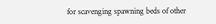for scavenging spawning beds of other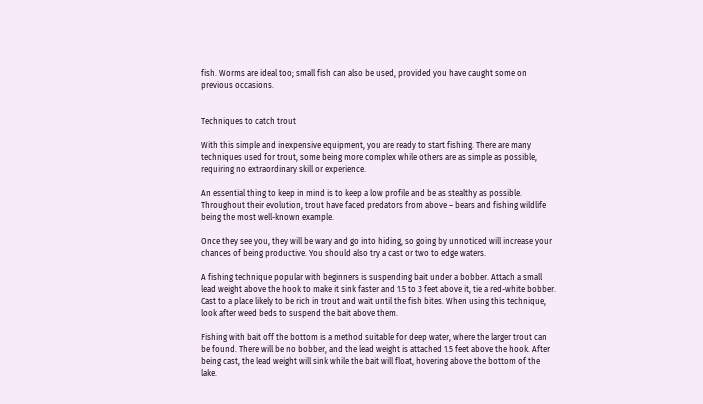fish. Worms are ideal too; small fish can also be used, provided you have caught some on previous occasions.


Techniques to catch trout

With this simple and inexpensive equipment, you are ready to start fishing. There are many techniques used for trout, some being more complex while others are as simple as possible, requiring no extraordinary skill or experience.

An essential thing to keep in mind is to keep a low profile and be as stealthy as possible. Throughout their evolution, trout have faced predators from above – bears and fishing wildlife being the most well-known example.

Once they see you, they will be wary and go into hiding, so going by unnoticed will increase your chances of being productive. You should also try a cast or two to edge waters.

A fishing technique popular with beginners is suspending bait under a bobber. Attach a small lead weight above the hook to make it sink faster and 1.5 to 3 feet above it, tie a red-white bobber. Cast to a place likely to be rich in trout and wait until the fish bites. When using this technique, look after weed beds to suspend the bait above them.

Fishing with bait off the bottom is a method suitable for deep water, where the larger trout can be found. There will be no bobber, and the lead weight is attached 1.5 feet above the hook. After being cast, the lead weight will sink while the bait will float, hovering above the bottom of the lake.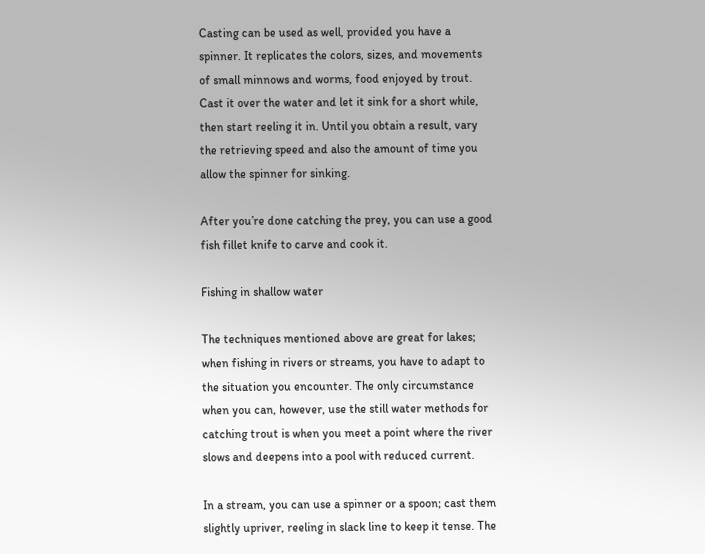Casting can be used as well, provided you have a spinner. It replicates the colors, sizes, and movements of small minnows and worms, food enjoyed by trout. Cast it over the water and let it sink for a short while, then start reeling it in. Until you obtain a result, vary the retrieving speed and also the amount of time you allow the spinner for sinking.

After you’re done catching the prey, you can use a good fish fillet knife to carve and cook it.

Fishing in shallow water

The techniques mentioned above are great for lakes; when fishing in rivers or streams, you have to adapt to the situation you encounter. The only circumstance when you can, however, use the still water methods for catching trout is when you meet a point where the river slows and deepens into a pool with reduced current.

In a stream, you can use a spinner or a spoon; cast them slightly upriver, reeling in slack line to keep it tense. The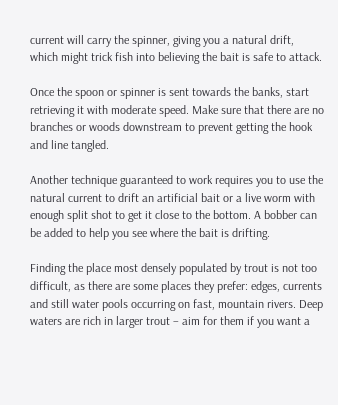current will carry the spinner, giving you a natural drift, which might trick fish into believing the bait is safe to attack.

Once the spoon or spinner is sent towards the banks, start retrieving it with moderate speed. Make sure that there are no branches or woods downstream to prevent getting the hook and line tangled.

Another technique guaranteed to work requires you to use the natural current to drift an artificial bait or a live worm with enough split shot to get it close to the bottom. A bobber can be added to help you see where the bait is drifting.

Finding the place most densely populated by trout is not too difficult, as there are some places they prefer: edges, currents and still water pools occurring on fast, mountain rivers. Deep waters are rich in larger trout – aim for them if you want a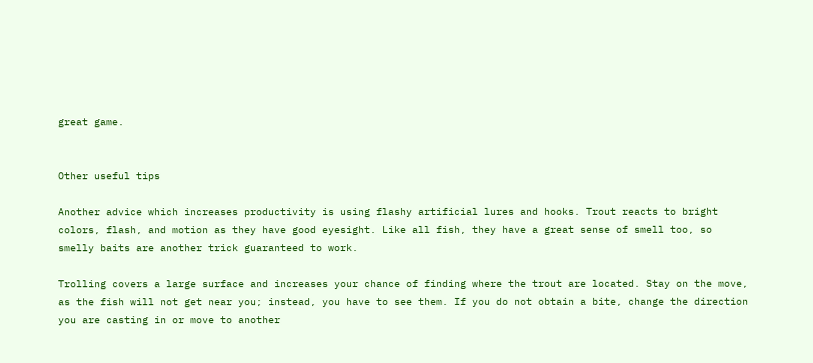great game.


Other useful tips

Another advice which increases productivity is using flashy artificial lures and hooks. Trout reacts to bright colors, flash, and motion as they have good eyesight. Like all fish, they have a great sense of smell too, so smelly baits are another trick guaranteed to work.

Trolling covers a large surface and increases your chance of finding where the trout are located. Stay on the move, as the fish will not get near you; instead, you have to see them. If you do not obtain a bite, change the direction you are casting in or move to another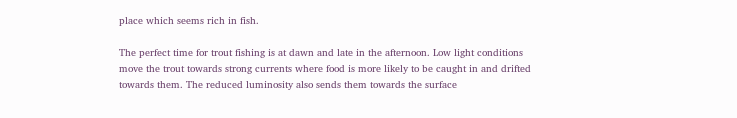place which seems rich in fish.

The perfect time for trout fishing is at dawn and late in the afternoon. Low light conditions move the trout towards strong currents where food is more likely to be caught in and drifted towards them. The reduced luminosity also sends them towards the surface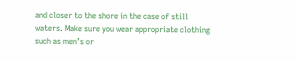and closer to the shore in the case of still waters. Make sure you wear appropriate clothing such as men’s or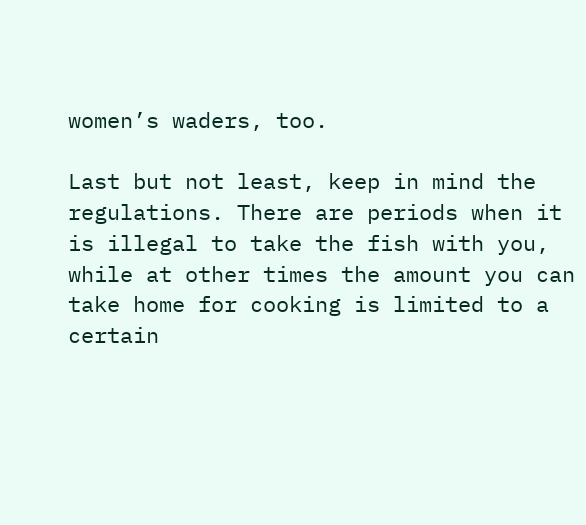women’s waders, too.

Last but not least, keep in mind the regulations. There are periods when it is illegal to take the fish with you, while at other times the amount you can take home for cooking is limited to a certain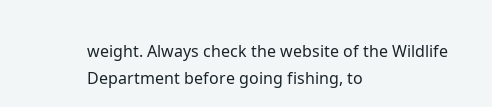weight. Always check the website of the Wildlife Department before going fishing, to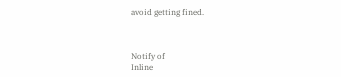avoid getting fined.



Notify of
Inline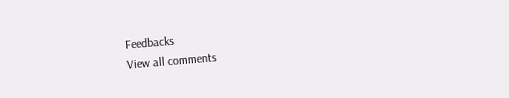Feedbacks
View all comments